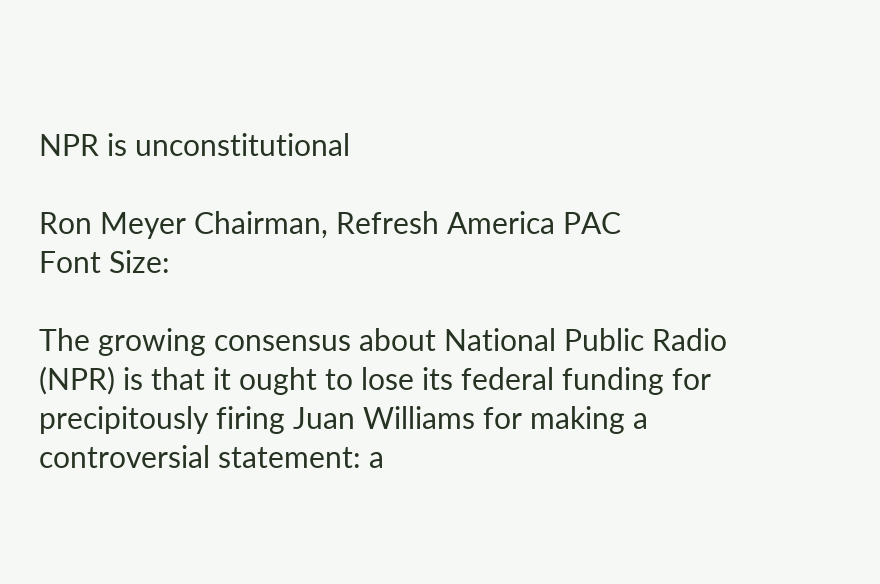NPR is unconstitutional

Ron Meyer Chairman, Refresh America PAC
Font Size:

The growing consensus about National Public Radio (NPR) is that it ought to lose its federal funding for precipitously firing Juan Williams for making a controversial statement: a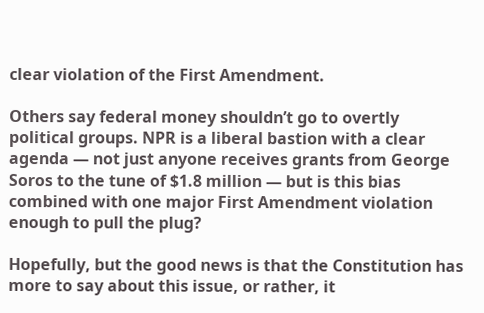clear violation of the First Amendment.

Others say federal money shouldn’t go to overtly political groups. NPR is a liberal bastion with a clear agenda — not just anyone receives grants from George Soros to the tune of $1.8 million — but is this bias combined with one major First Amendment violation enough to pull the plug?

Hopefully, but the good news is that the Constitution has more to say about this issue, or rather, it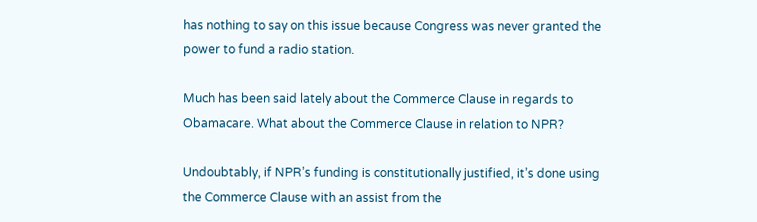has nothing to say on this issue because Congress was never granted the power to fund a radio station.

Much has been said lately about the Commerce Clause in regards to Obamacare. What about the Commerce Clause in relation to NPR?

Undoubtably, if NPR’s funding is constitutionally justified, it’s done using the Commerce Clause with an assist from the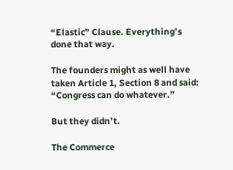“Elastic” Clause. Everything’s done that way.

The founders might as well have taken Article 1, Section 8 and said: “Congress can do whatever.”

But they didn’t.

The Commerce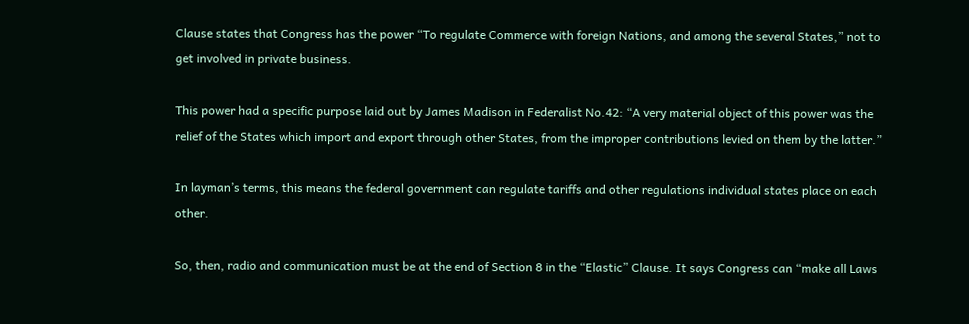Clause states that Congress has the power “To regulate Commerce with foreign Nations, and among the several States,” not to get involved in private business.

This power had a specific purpose laid out by James Madison in Federalist No.42: “A very material object of this power was the relief of the States which import and export through other States, from the improper contributions levied on them by the latter.”

In layman’s terms, this means the federal government can regulate tariffs and other regulations individual states place on each other.

So, then, radio and communication must be at the end of Section 8 in the “Elastic” Clause. It says Congress can “make all Laws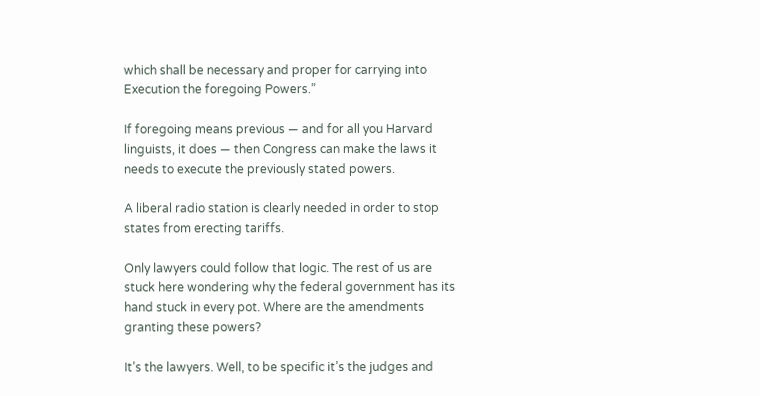which shall be necessary and proper for carrying into Execution the foregoing Powers.”

If foregoing means previous — and for all you Harvard linguists, it does — then Congress can make the laws it needs to execute the previously stated powers.

A liberal radio station is clearly needed in order to stop states from erecting tariffs.

Only lawyers could follow that logic. The rest of us are stuck here wondering why the federal government has its hand stuck in every pot. Where are the amendments granting these powers?

It’s the lawyers. Well, to be specific it’s the judges and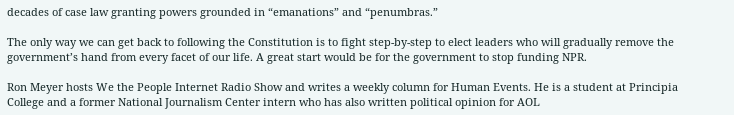decades of case law granting powers grounded in “emanations” and “penumbras.”

The only way we can get back to following the Constitution is to fight step-by-step to elect leaders who will gradually remove the government’s hand from every facet of our life. A great start would be for the government to stop funding NPR.

Ron Meyer hosts We the People Internet Radio Show and writes a weekly column for Human Events. He is a student at Principia College and a former National Journalism Center intern who has also written political opinion for AOL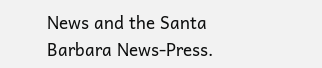News and the Santa Barbara News-Press.